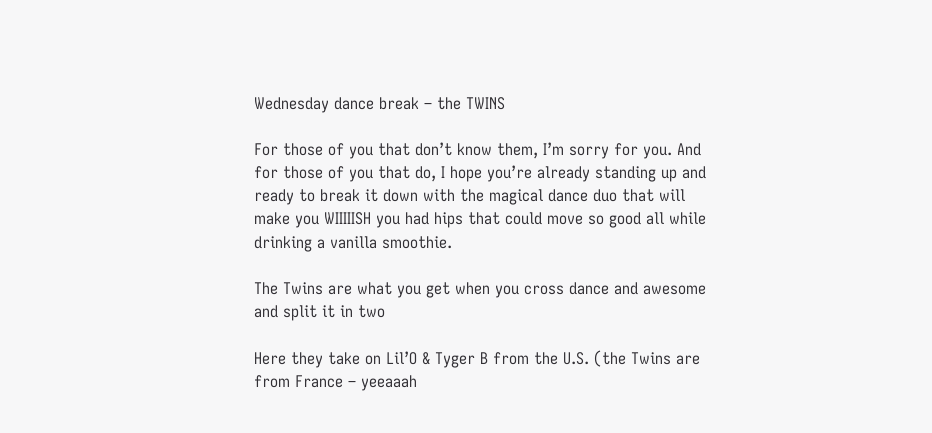Wednesday dance break – the TWINS

For those of you that don’t know them, I’m sorry for you. And for those of you that do, I hope you’re already standing up and ready to break it down with the magical dance duo that will make you WIIIIISH you had hips that could move so good all while drinking a vanilla smoothie.

The Twins are what you get when you cross dance and awesome and split it in two

Here they take on Lil’O & Tyger B from the U.S. (the Twins are from France – yeeaaah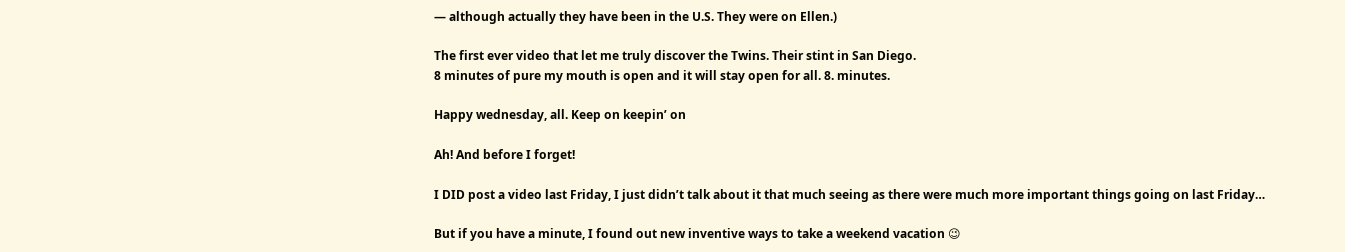— although actually they have been in the U.S. They were on Ellen.)

The first ever video that let me truly discover the Twins. Their stint in San Diego.
8 minutes of pure my mouth is open and it will stay open for all. 8. minutes.

Happy wednesday, all. Keep on keepin’ on

Ah! And before I forget!

I DID post a video last Friday, I just didn’t talk about it that much seeing as there were much more important things going on last Friday…

But if you have a minute, I found out new inventive ways to take a weekend vacation 😉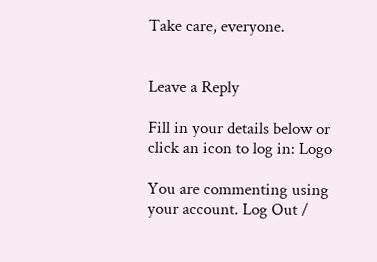Take care, everyone.


Leave a Reply

Fill in your details below or click an icon to log in: Logo

You are commenting using your account. Log Out /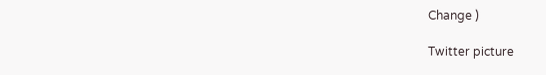Change )

Twitter picture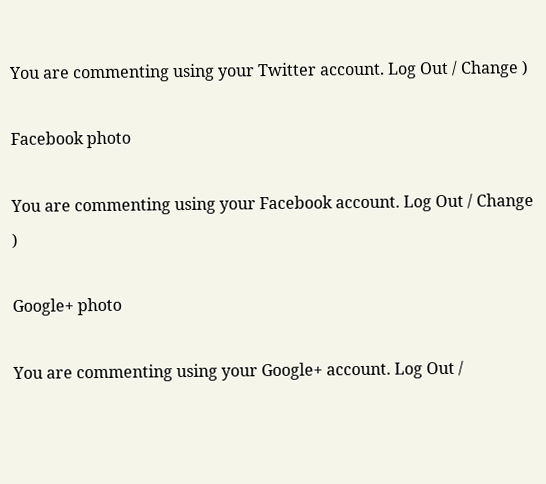You are commenting using your Twitter account. Log Out / Change )

Facebook photo

You are commenting using your Facebook account. Log Out / Change )

Google+ photo

You are commenting using your Google+ account. Log Out /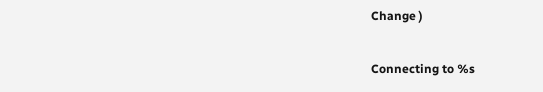Change )

Connecting to %s